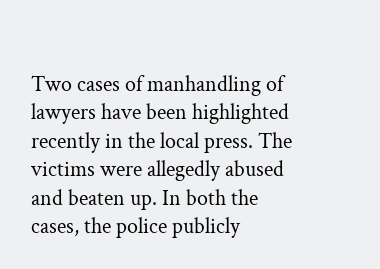Two cases of manhandling of lawyers have been highlighted recently in the local press. The victims were allegedly abused and beaten up. In both the cases, the police publicly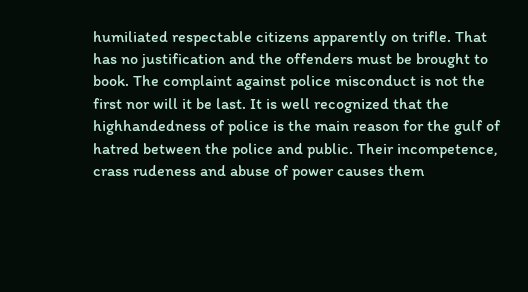humiliated respectable citizens apparently on trifle. That has no justification and the offenders must be brought to book. The complaint against police misconduct is not the first nor will it be last. It is well recognized that the highhandedness of police is the main reason for the gulf of hatred between the police and public. Their incompetence, crass rudeness and abuse of power causes them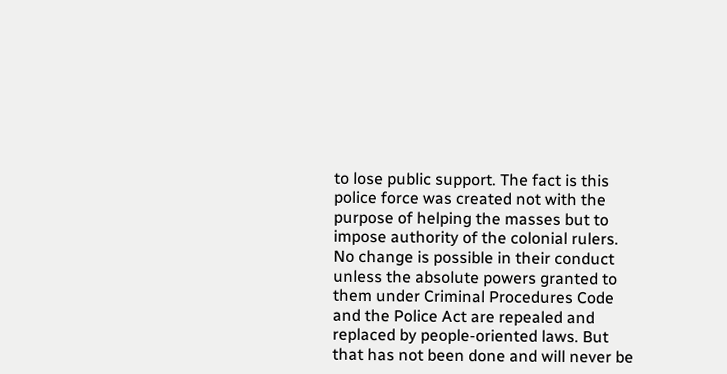to lose public support. The fact is this police force was created not with the purpose of helping the masses but to impose authority of the colonial rulers. No change is possible in their conduct unless the absolute powers granted to them under Criminal Procedures Code and the Police Act are repealed and replaced by people-oriented laws. But that has not been done and will never be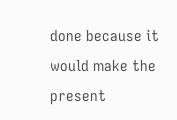done because it would make the present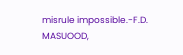misrule impossible.-F.D. MASUOOD,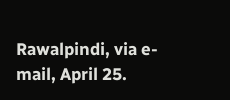Rawalpindi, via e-mail, April 25.